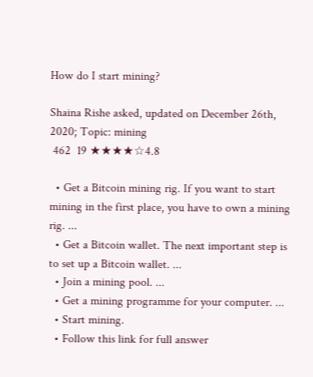How do I start mining?

Shaina Rishe asked, updated on December 26th, 2020; Topic: mining
 462  19 ★★★★☆4.8

  • Get a Bitcoin mining rig. If you want to start mining in the first place, you have to own a mining rig. ...
  • Get a Bitcoin wallet. The next important step is to set up a Bitcoin wallet. ...
  • Join a mining pool. ...
  • Get a mining programme for your computer. ...
  • Start mining.
  • Follow this link for full answer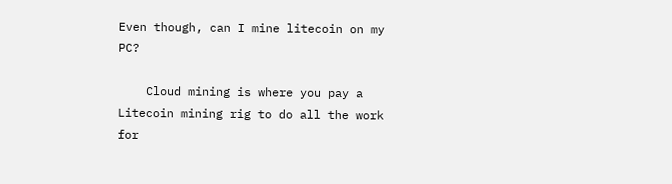Even though, can I mine litecoin on my PC?

    Cloud mining is where you pay a Litecoin mining rig to do all the work for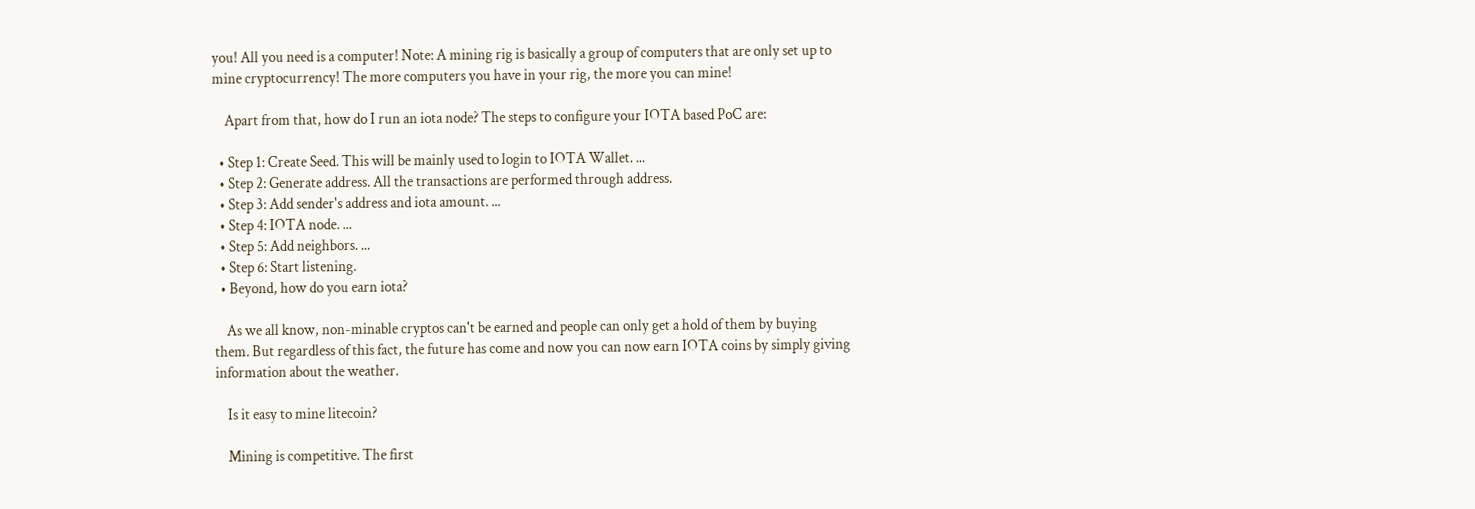you! All you need is a computer! Note: A mining rig is basically a group of computers that are only set up to mine cryptocurrency! The more computers you have in your rig, the more you can mine!

    Apart from that, how do I run an iota node? The steps to configure your IOTA based PoC are:

  • Step 1: Create Seed. This will be mainly used to login to IOTA Wallet. ...
  • Step 2: Generate address. All the transactions are performed through address.
  • Step 3: Add sender's address and iota amount. ...
  • Step 4: IOTA node. ...
  • Step 5: Add neighbors. ...
  • Step 6: Start listening.
  • Beyond, how do you earn iota?

    As we all know, non-minable cryptos can't be earned and people can only get a hold of them by buying them. But regardless of this fact, the future has come and now you can now earn IOTA coins by simply giving information about the weather.

    Is it easy to mine litecoin?

    Mining is competitive. The first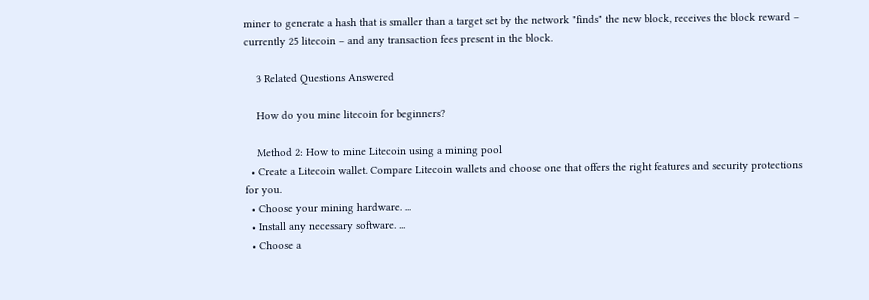miner to generate a hash that is smaller than a target set by the network "finds" the new block, receives the block reward – currently 25 litecoin – and any transaction fees present in the block.

    3 Related Questions Answered

    How do you mine litecoin for beginners?

    Method 2: How to mine Litecoin using a mining pool
  • Create a Litecoin wallet. Compare Litecoin wallets and choose one that offers the right features and security protections for you.
  • Choose your mining hardware. ...
  • Install any necessary software. ...
  • Choose a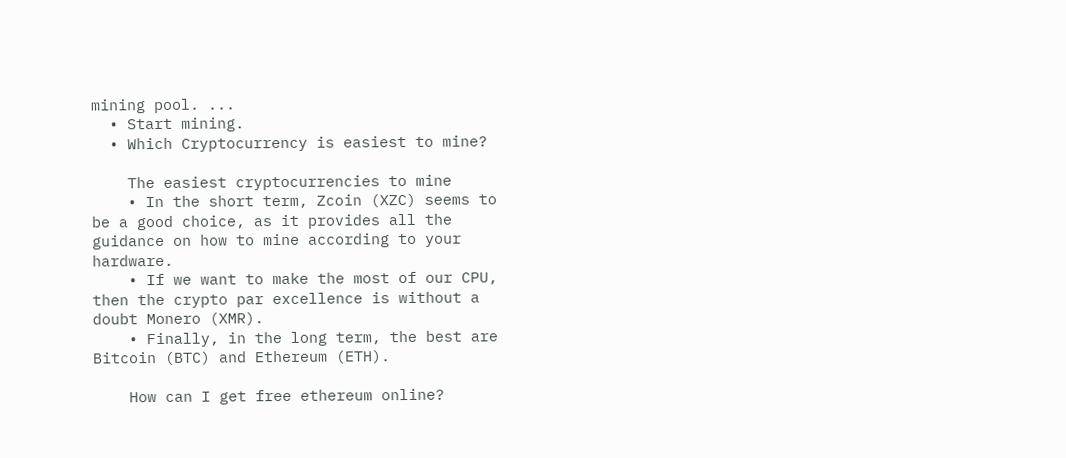mining pool. ...
  • Start mining.
  • Which Cryptocurrency is easiest to mine?

    The easiest cryptocurrencies to mine
    • In the short term, Zcoin (XZC) seems to be a good choice, as it provides all the guidance on how to mine according to your hardware.
    • If we want to make the most of our CPU, then the crypto par excellence is without a doubt Monero (XMR).
    • Finally, in the long term, the best are Bitcoin (BTC) and Ethereum (ETH).

    How can I get free ethereum online?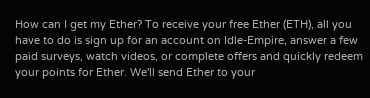How can I get my Ether? To receive your free Ether (ETH), all you have to do is sign up for an account on Idle-Empire, answer a few paid surveys, watch videos, or complete offers and quickly redeem your points for Ether. We'll send Ether to your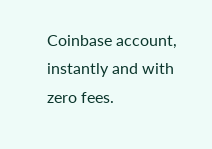Coinbase account, instantly and with zero fees.